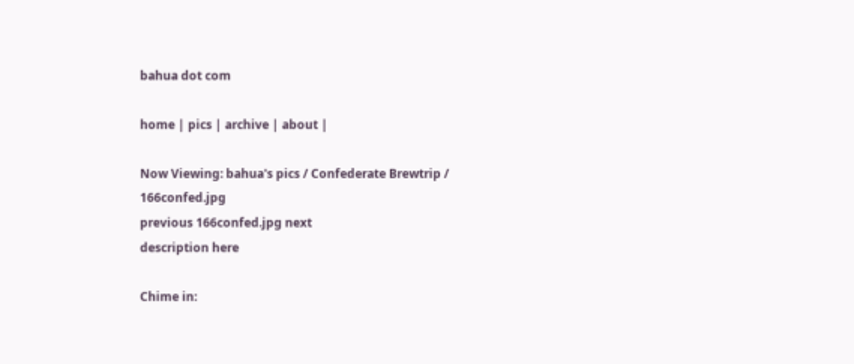bahua dot com

home | pics | archive | about |

Now Viewing: bahua's pics / Confederate Brewtrip / 166confed.jpg
previous 166confed.jpg next
description here

Chime in: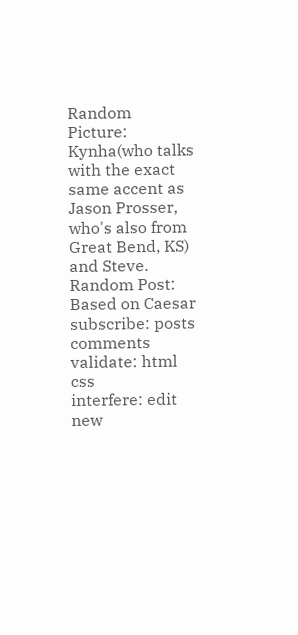Random Picture:
Kynha(who talks with the exact same accent as Jason Prosser, who's also from Great Bend, KS) and Steve.
Random Post:
Based on Caesar
subscribe: posts comments
validate: html css
interfere: edit new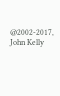@2002-2017, John Kelly